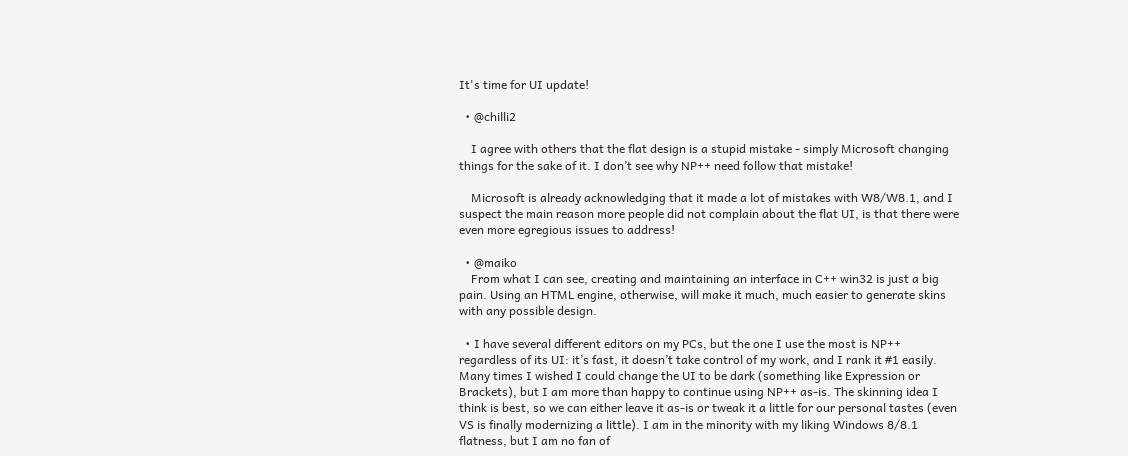It's time for UI update!

  • @chilli2

    I agree with others that the flat design is a stupid mistake - simply Microsoft changing things for the sake of it. I don’t see why NP++ need follow that mistake!

    Microsoft is already acknowledging that it made a lot of mistakes with W8/W8.1, and I suspect the main reason more people did not complain about the flat UI, is that there were even more egregious issues to address!

  • @maiko
    From what I can see, creating and maintaining an interface in C++ win32 is just a big pain. Using an HTML engine, otherwise, will make it much, much easier to generate skins with any possible design.

  • I have several different editors on my PCs, but the one I use the most is NP++ regardless of its UI: it’s fast, it doesn’t take control of my work, and I rank it #1 easily. Many times I wished I could change the UI to be dark (something like Expression or Brackets), but I am more than happy to continue using NP++ as-is. The skinning idea I think is best, so we can either leave it as-is or tweak it a little for our personal tastes (even VS is finally modernizing a little). I am in the minority with my liking Windows 8/8.1 flatness, but I am no fan of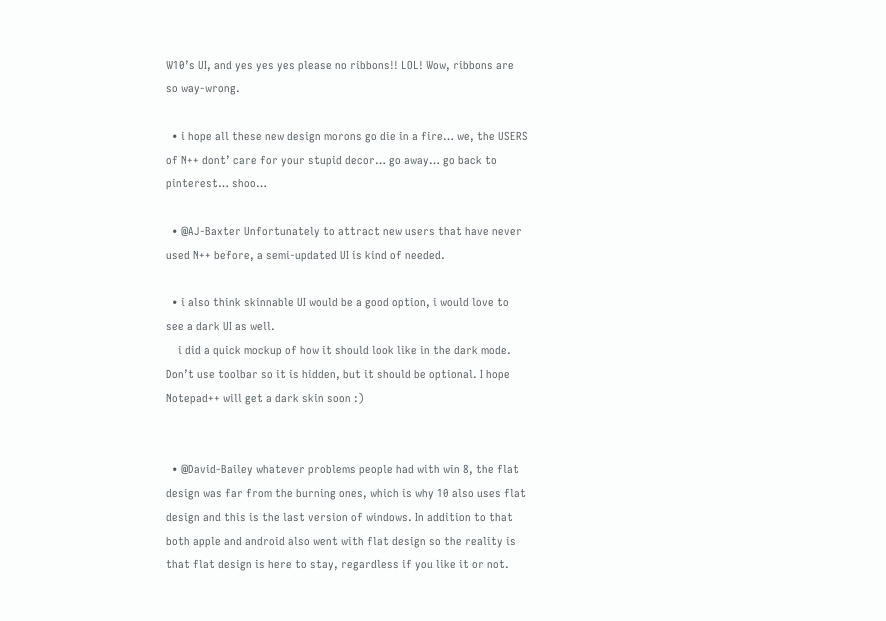W10’s UI, and yes yes yes please no ribbons!! LOL! Wow, ribbons are so way-wrong.

  • i hope all these new design morons go die in a fire… we, the USERS of N++ dont’ care for your stupid decor… go away… go back to pinterest… shoo…

  • @AJ-Baxter Unfortunately to attract new users that have never used N++ before, a semi-updated UI is kind of needed.

  • i also think skinnable UI would be a good option, i would love to see a dark UI as well.
    i did a quick mockup of how it should look like in the dark mode. Don’t use toolbar so it is hidden, but it should be optional. I hope Notepad++ will get a dark skin soon :)


  • @David-Bailey whatever problems people had with win 8, the flat design was far from the burning ones, which is why 10 also uses flat design and this is the last version of windows. In addition to that both apple and android also went with flat design so the reality is that flat design is here to stay, regardless if you like it or not.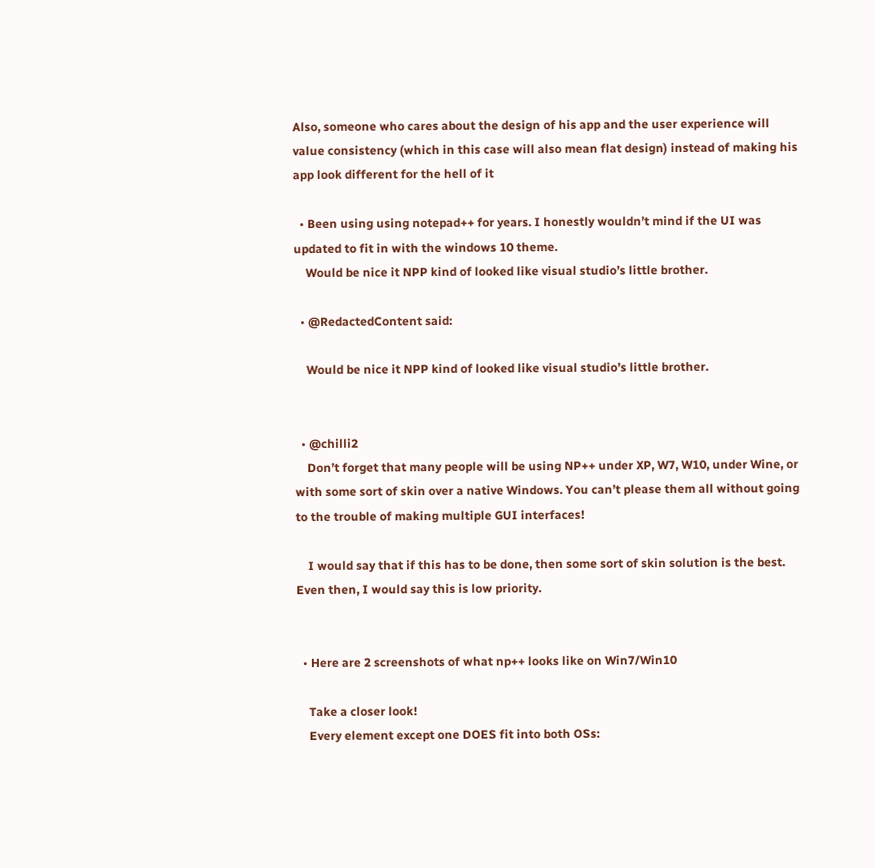Also, someone who cares about the design of his app and the user experience will value consistency (which in this case will also mean flat design) instead of making his app look different for the hell of it

  • Been using using notepad++ for years. I honestly wouldn’t mind if the UI was updated to fit in with the windows 10 theme.
    Would be nice it NPP kind of looked like visual studio’s little brother.

  • @RedactedContent said:

    Would be nice it NPP kind of looked like visual studio’s little brother.


  • @chilli2
    Don’t forget that many people will be using NP++ under XP, W7, W10, under Wine, or with some sort of skin over a native Windows. You can’t please them all without going to the trouble of making multiple GUI interfaces!

    I would say that if this has to be done, then some sort of skin solution is the best. Even then, I would say this is low priority.


  • Here are 2 screenshots of what np++ looks like on Win7/Win10

    Take a closer look!
    Every element except one DOES fit into both OSs: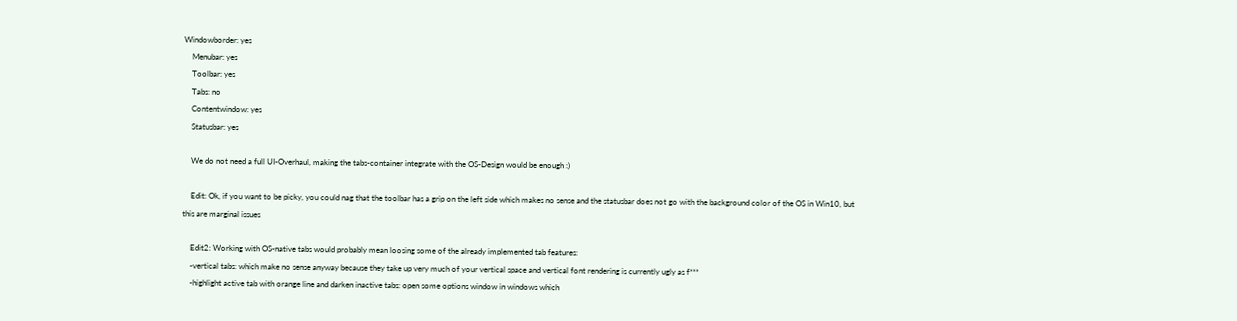Windowborder: yes
    Menubar: yes
    Toolbar: yes
    Tabs: no
    Contentwindow: yes
    Statusbar: yes

    We do not need a full UI-Overhaul, making the tabs-container integrate with the OS-Design would be enough :)

    Edit: Ok, if you want to be picky, you could nag that the toolbar has a grip on the left side which makes no sense and the statusbar does not go with the background color of the OS in Win10, but this are marginal issues

    Edit2: Working with OS-native tabs would probably mean loosing some of the already implemented tab features:
    -vertical tabs: which make no sense anyway because they take up very much of your vertical space and vertical font rendering is currently ugly as f***
    -highlight active tab with orange line and darken inactive tabs: open some options window in windows which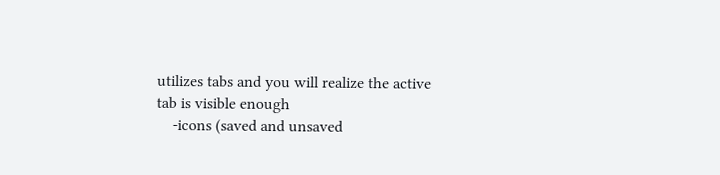utilizes tabs and you will realize the active tab is visible enough
    -icons (saved and unsaved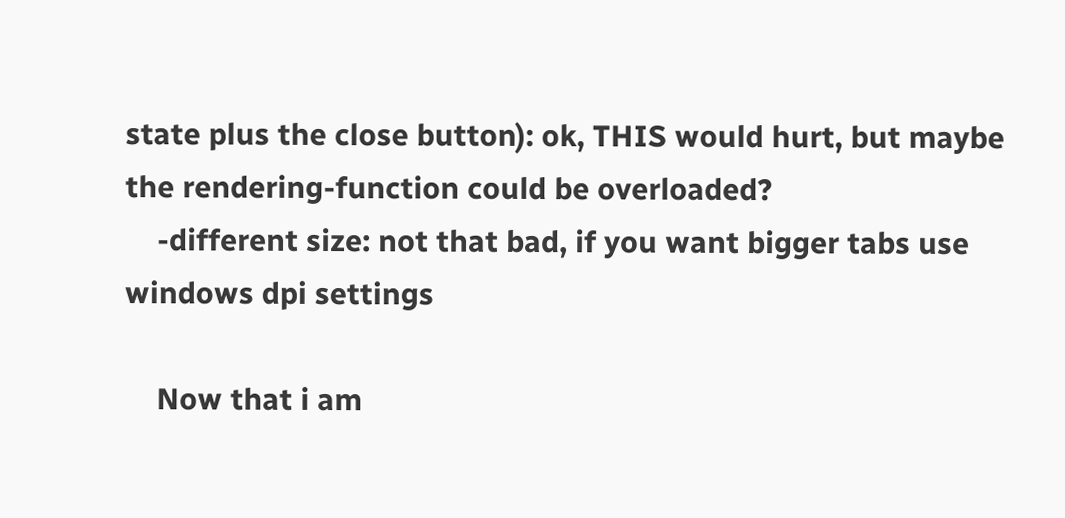state plus the close button): ok, THIS would hurt, but maybe the rendering-function could be overloaded?
    -different size: not that bad, if you want bigger tabs use windows dpi settings

    Now that i am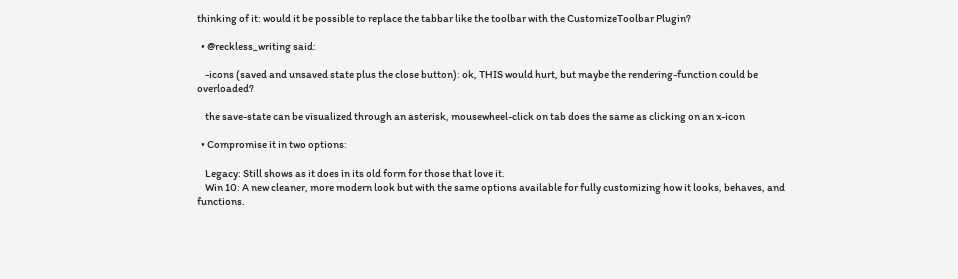thinking of it: would it be possible to replace the tabbar like the toolbar with the CustomizeToolbar Plugin?

  • @reckless_writing said:

    -icons (saved and unsaved state plus the close button): ok, THIS would hurt, but maybe the rendering-function could be overloaded?

    the save-state can be visualized through an asterisk, mousewheel-click on tab does the same as clicking on an x-icon

  • Compromise it in two options:

    Legacy: Still shows as it does in its old form for those that love it.
    Win 10: A new cleaner, more modern look but with the same options available for fully customizing how it looks, behaves, and functions.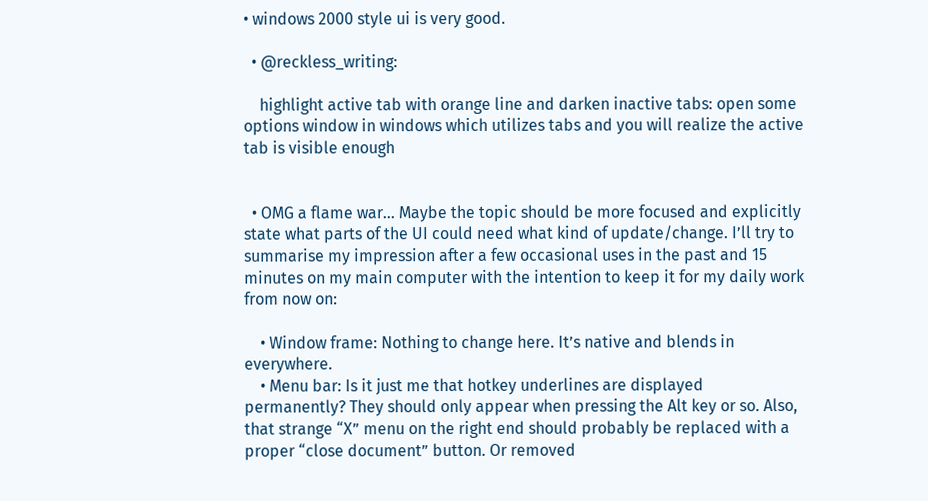• windows 2000 style ui is very good.

  • @reckless_writing:

    highlight active tab with orange line and darken inactive tabs: open some options window in windows which utilizes tabs and you will realize the active tab is visible enough


  • OMG a flame war… Maybe the topic should be more focused and explicitly state what parts of the UI could need what kind of update/change. I’ll try to summarise my impression after a few occasional uses in the past and 15 minutes on my main computer with the intention to keep it for my daily work from now on:

    • Window frame: Nothing to change here. It’s native and blends in everywhere.
    • Menu bar: Is it just me that hotkey underlines are displayed permanently? They should only appear when pressing the Alt key or so. Also, that strange “X” menu on the right end should probably be replaced with a proper “close document” button. Or removed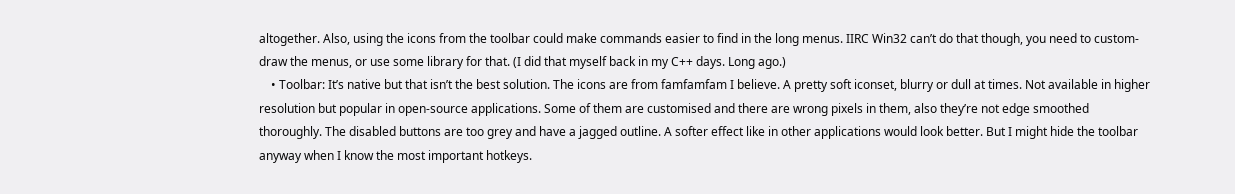altogether. Also, using the icons from the toolbar could make commands easier to find in the long menus. IIRC Win32 can’t do that though, you need to custom-draw the menus, or use some library for that. (I did that myself back in my C++ days. Long ago.)
    • Toolbar: It’s native but that isn’t the best solution. The icons are from famfamfam I believe. A pretty soft iconset, blurry or dull at times. Not available in higher resolution but popular in open-source applications. Some of them are customised and there are wrong pixels in them, also they’re not edge smoothed thoroughly. The disabled buttons are too grey and have a jagged outline. A softer effect like in other applications would look better. But I might hide the toolbar anyway when I know the most important hotkeys.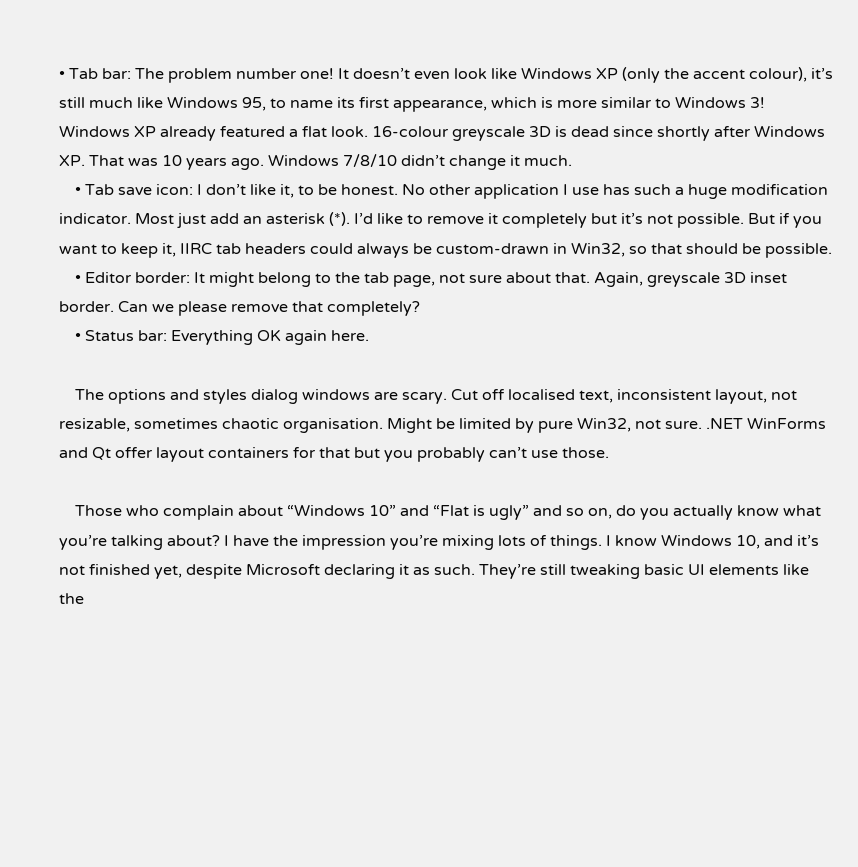• Tab bar: The problem number one! It doesn’t even look like Windows XP (only the accent colour), it’s still much like Windows 95, to name its first appearance, which is more similar to Windows 3! Windows XP already featured a flat look. 16-colour greyscale 3D is dead since shortly after Windows XP. That was 10 years ago. Windows 7/8/10 didn’t change it much.
    • Tab save icon: I don’t like it, to be honest. No other application I use has such a huge modification indicator. Most just add an asterisk (*). I’d like to remove it completely but it’s not possible. But if you want to keep it, IIRC tab headers could always be custom-drawn in Win32, so that should be possible.
    • Editor border: It might belong to the tab page, not sure about that. Again, greyscale 3D inset border. Can we please remove that completely?
    • Status bar: Everything OK again here.

    The options and styles dialog windows are scary. Cut off localised text, inconsistent layout, not resizable, sometimes chaotic organisation. Might be limited by pure Win32, not sure. .NET WinForms and Qt offer layout containers for that but you probably can’t use those.

    Those who complain about “Windows 10” and “Flat is ugly” and so on, do you actually know what you’re talking about? I have the impression you’re mixing lots of things. I know Windows 10, and it’s not finished yet, despite Microsoft declaring it as such. They’re still tweaking basic UI elements like the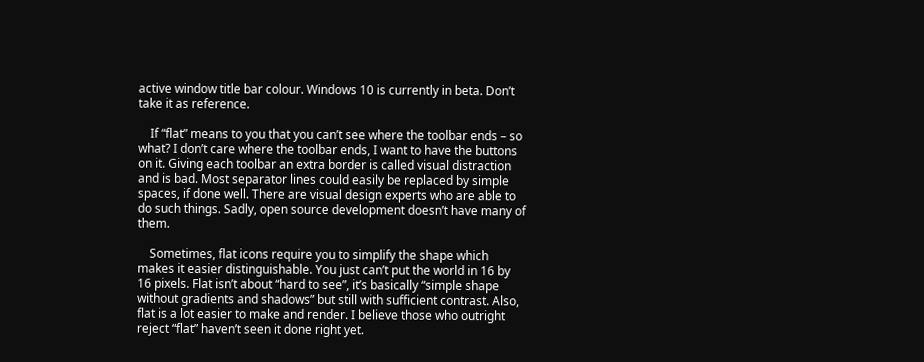active window title bar colour. Windows 10 is currently in beta. Don’t take it as reference.

    If “flat” means to you that you can’t see where the toolbar ends – so what? I don’t care where the toolbar ends, I want to have the buttons on it. Giving each toolbar an extra border is called visual distraction and is bad. Most separator lines could easily be replaced by simple spaces, if done well. There are visual design experts who are able to do such things. Sadly, open source development doesn’t have many of them.

    Sometimes, flat icons require you to simplify the shape which makes it easier distinguishable. You just can’t put the world in 16 by 16 pixels. Flat isn’t about “hard to see”, it’s basically “simple shape without gradients and shadows” but still with sufficient contrast. Also, flat is a lot easier to make and render. I believe those who outright reject “flat” haven’t seen it done right yet.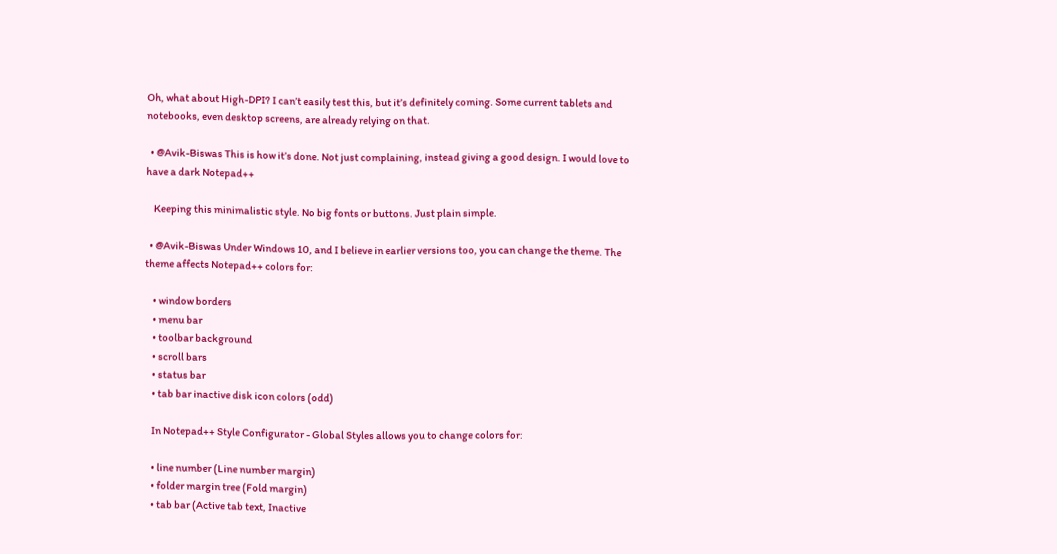Oh, what about High-DPI? I can’t easily test this, but it’s definitely coming. Some current tablets and notebooks, even desktop screens, are already relying on that.

  • @Avik-Biswas This is how it’s done. Not just complaining, instead giving a good design. I would love to have a dark Notepad++

    Keeping this minimalistic style. No big fonts or buttons. Just plain simple.

  • @Avik-Biswas Under Windows 10, and I believe in earlier versions too, you can change the theme. The theme affects Notepad++ colors for:

    • window borders
    • menu bar
    • toolbar background
    • scroll bars
    • status bar
    • tab bar inactive disk icon colors (odd)

    In Notepad++ Style Configurator - Global Styles allows you to change colors for:

    • line number (Line number margin)
    • folder margin tree (Fold margin)
    • tab bar (Active tab text, Inactive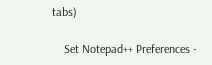tabs)

    Set Notepad++ Preferences -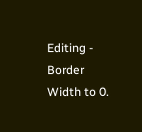Editing - Border Width to 0.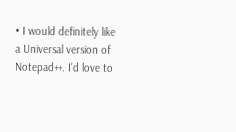• I would definitely like a Universal version of Notepad++. I’d love to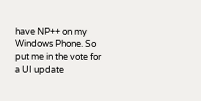have NP++ on my Windows Phone. So put me in the vote for a UI update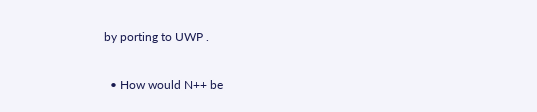by porting to UWP .

  • How would N++ be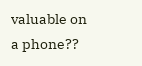valuable on a phone??